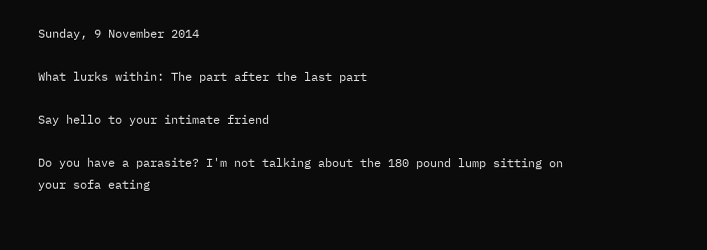Sunday, 9 November 2014

What lurks within: The part after the last part

Say hello to your intimate friend

Do you have a parasite? I'm not talking about the 180 pound lump sitting on your sofa eating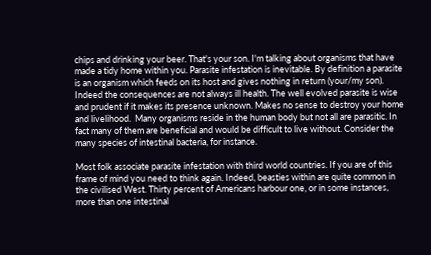chips and drinking your beer. That's your son. I'm talking about organisms that have made a tidy home within you. Parasite infestation is inevitable. By definition a parasite is an organism which feeds on its host and gives nothing in return (your/my son). Indeed the consequences are not always ill health. The well evolved parasite is wise and prudent if it makes its presence unknown. Makes no sense to destroy your home and livelihood.  Many organisms reside in the human body but not all are parasitic. In fact many of them are beneficial and would be difficult to live without. Consider the many species of intestinal bacteria, for instance.

Most folk associate parasite infestation with third world countries. If you are of this frame of mind you need to think again. Indeed, beasties within are quite common in the civilised West. Thirty percent of Americans harbour one, or in some instances, more than one intestinal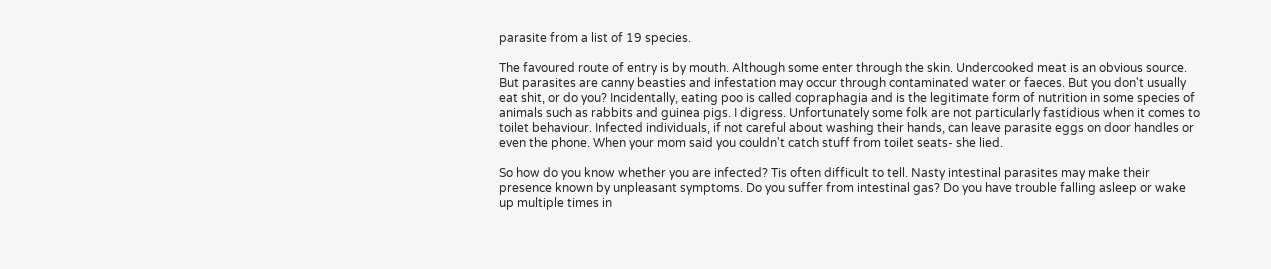parasite from a list of 19 species.

The favoured route of entry is by mouth. Although some enter through the skin. Undercooked meat is an obvious source. But parasites are canny beasties and infestation may occur through contaminated water or faeces. But you don't usually eat shit, or do you? Incidentally, eating poo is called copraphagia and is the legitimate form of nutrition in some species of animals such as rabbits and guinea pigs. I digress. Unfortunately some folk are not particularly fastidious when it comes to toilet behaviour. Infected individuals, if not careful about washing their hands, can leave parasite eggs on door handles or even the phone. When your mom said you couldn't catch stuff from toilet seats- she lied.

So how do you know whether you are infected? Tis often difficult to tell. Nasty intestinal parasites may make their presence known by unpleasant symptoms. Do you suffer from intestinal gas? Do you have trouble falling asleep or wake up multiple times in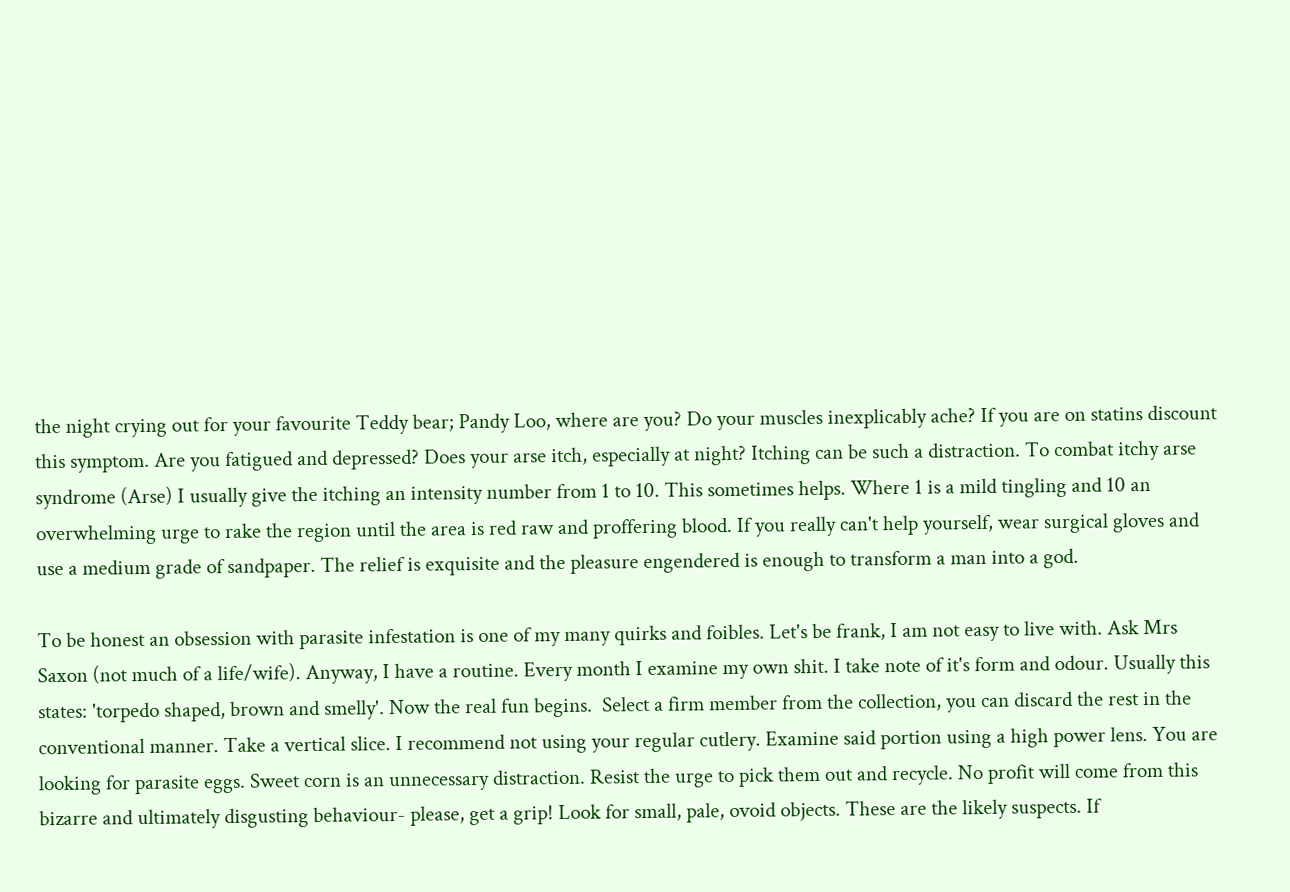the night crying out for your favourite Teddy bear; Pandy Loo, where are you? Do your muscles inexplicably ache? If you are on statins discount this symptom. Are you fatigued and depressed? Does your arse itch, especially at night? Itching can be such a distraction. To combat itchy arse syndrome (Arse) I usually give the itching an intensity number from 1 to 10. This sometimes helps. Where 1 is a mild tingling and 10 an overwhelming urge to rake the region until the area is red raw and proffering blood. If you really can't help yourself, wear surgical gloves and use a medium grade of sandpaper. The relief is exquisite and the pleasure engendered is enough to transform a man into a god.

To be honest an obsession with parasite infestation is one of my many quirks and foibles. Let's be frank, I am not easy to live with. Ask Mrs Saxon (not much of a life/wife). Anyway, I have a routine. Every month I examine my own shit. I take note of it's form and odour. Usually this states: 'torpedo shaped, brown and smelly'. Now the real fun begins.  Select a firm member from the collection, you can discard the rest in the conventional manner. Take a vertical slice. I recommend not using your regular cutlery. Examine said portion using a high power lens. You are looking for parasite eggs. Sweet corn is an unnecessary distraction. Resist the urge to pick them out and recycle. No profit will come from this bizarre and ultimately disgusting behaviour- please, get a grip! Look for small, pale, ovoid objects. These are the likely suspects. If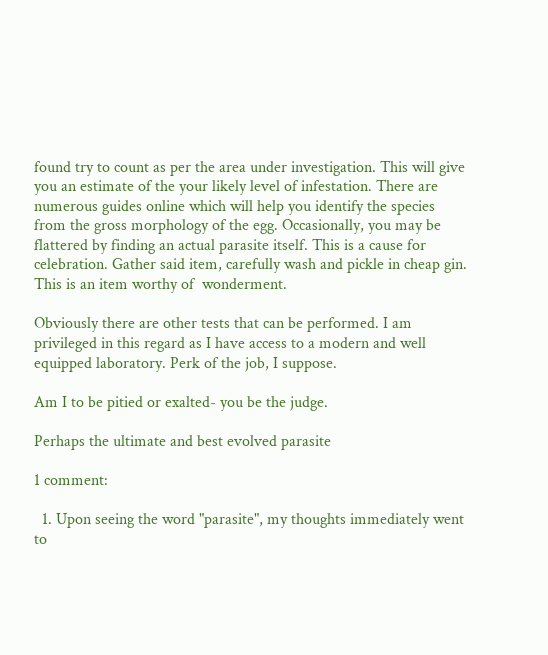found try to count as per the area under investigation. This will give you an estimate of the your likely level of infestation. There are numerous guides online which will help you identify the species from the gross morphology of the egg. Occasionally, you may be flattered by finding an actual parasite itself. This is a cause for celebration. Gather said item, carefully wash and pickle in cheap gin. This is an item worthy of  wonderment.

Obviously there are other tests that can be performed. I am privileged in this regard as I have access to a modern and well equipped laboratory. Perk of the job, I suppose.

Am I to be pitied or exalted- you be the judge.

Perhaps the ultimate and best evolved parasite

1 comment:

  1. Upon seeing the word "parasite", my thoughts immediately went to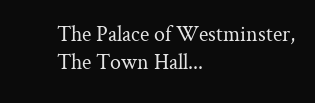The Palace of Westminster, The Town Hall...